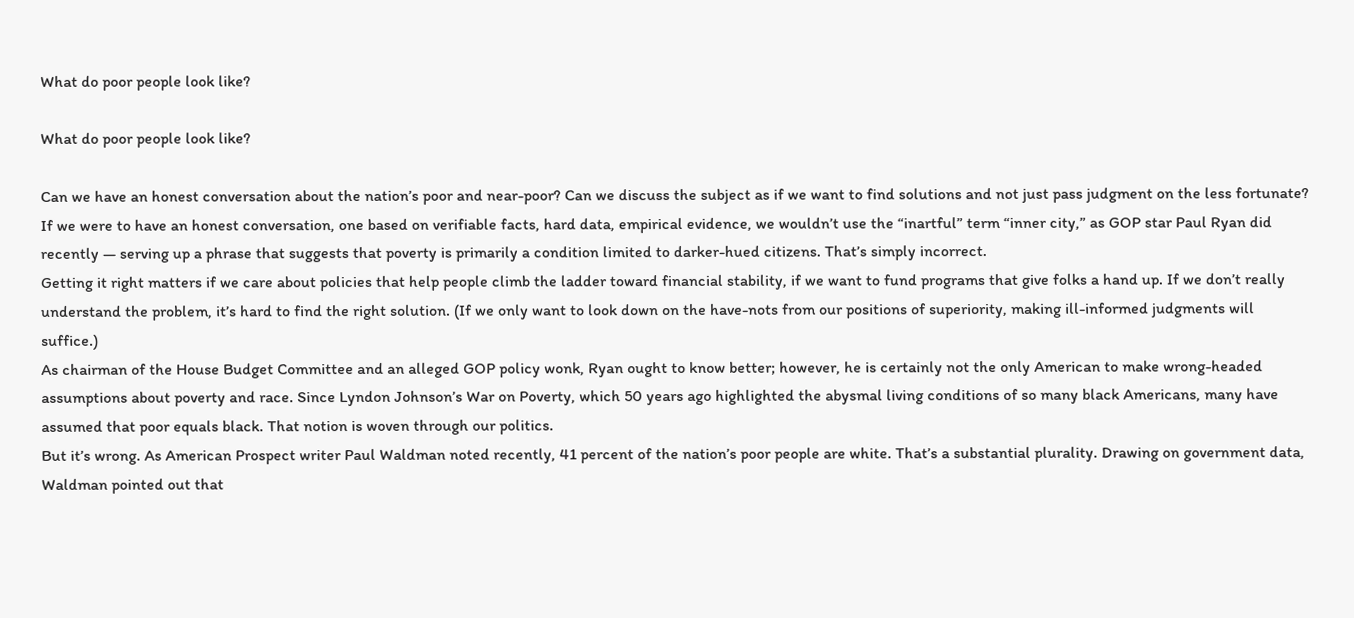What do poor people look like?

What do poor people look like?

Can we have an honest conversation about the nation’s poor and near-poor? Can we discuss the subject as if we want to find solutions and not just pass judgment on the less fortunate?
If we were to have an honest conversation, one based on verifiable facts, hard data, empirical evidence, we wouldn’t use the “inartful” term “inner city,” as GOP star Paul Ryan did recently — serving up a phrase that suggests that poverty is primarily a condition limited to darker-hued citizens. That’s simply incorrect.
Getting it right matters if we care about policies that help people climb the ladder toward financial stability, if we want to fund programs that give folks a hand up. If we don’t really understand the problem, it’s hard to find the right solution. (If we only want to look down on the have-nots from our positions of superiority, making ill-informed judgments will suffice.)
As chairman of the House Budget Committee and an alleged GOP policy wonk, Ryan ought to know better; however, he is certainly not the only American to make wrong-headed assumptions about poverty and race. Since Lyndon Johnson’s War on Poverty, which 50 years ago highlighted the abysmal living conditions of so many black Americans, many have assumed that poor equals black. That notion is woven through our politics.
But it’s wrong. As American Prospect writer Paul Waldman noted recently, 41 percent of the nation’s poor people are white. That’s a substantial plurality. Drawing on government data, Waldman pointed out that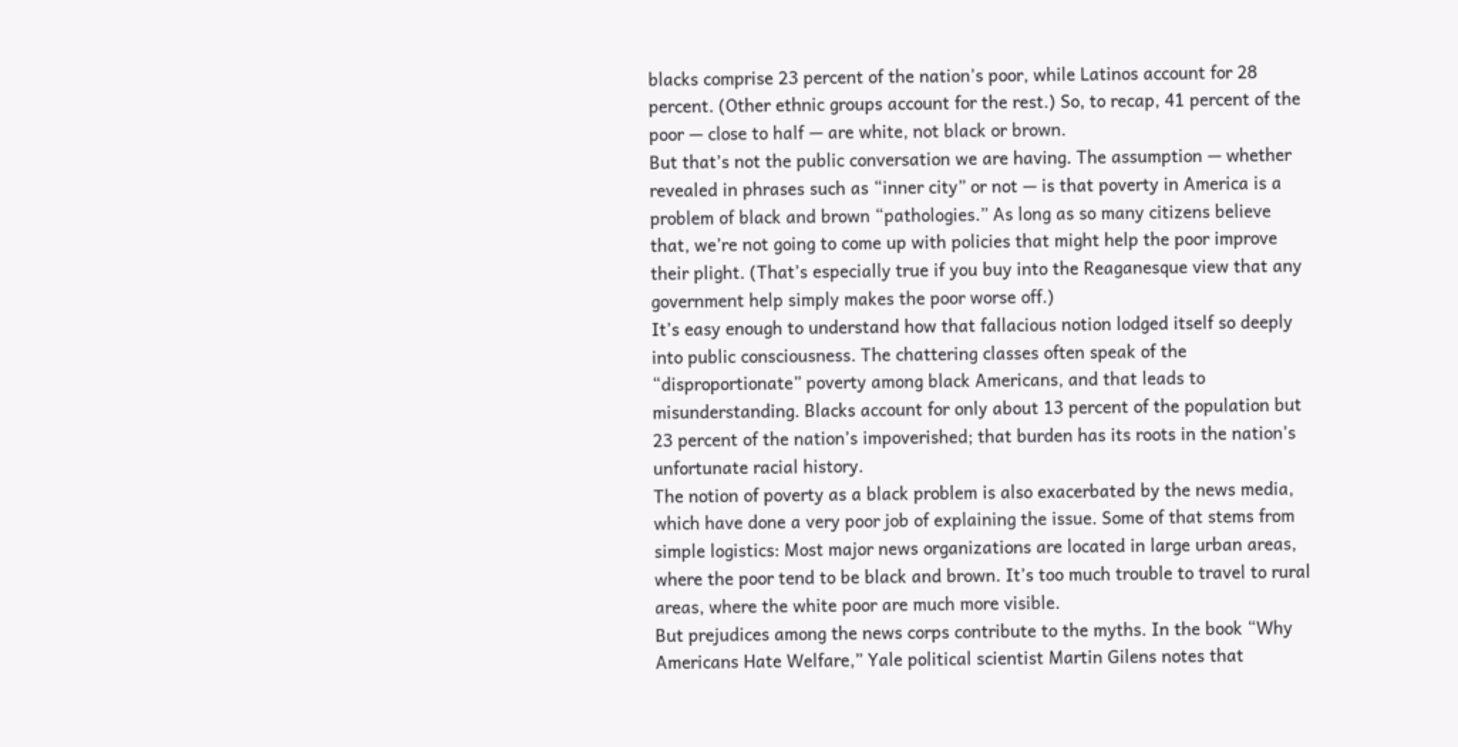blacks comprise 23 percent of the nation’s poor, while Latinos account for 28 percent. (Other ethnic groups account for the rest.) So, to recap, 41 percent of the poor — close to half — are white, not black or brown.
But that’s not the public conversation we are having. The assumption — whether revealed in phrases such as “inner city” or not — is that poverty in America is a problem of black and brown “pathologies.” As long as so many citizens believe that, we’re not going to come up with policies that might help the poor improve their plight. (That’s especially true if you buy into the Reaganesque view that any government help simply makes the poor worse off.)
It’s easy enough to understand how that fallacious notion lodged itself so deeply into public consciousness. The chattering classes often speak of the “disproportionate” poverty among black Americans, and that leads to misunderstanding. Blacks account for only about 13 percent of the population but 23 percent of the nation’s impoverished; that burden has its roots in the nation’s unfortunate racial history.
The notion of poverty as a black problem is also exacerbated by the news media, which have done a very poor job of explaining the issue. Some of that stems from simple logistics: Most major news organizations are located in large urban areas, where the poor tend to be black and brown. It’s too much trouble to travel to rural areas, where the white poor are much more visible.
But prejudices among the news corps contribute to the myths. In the book “Why Americans Hate Welfare,” Yale political scientist Martin Gilens notes that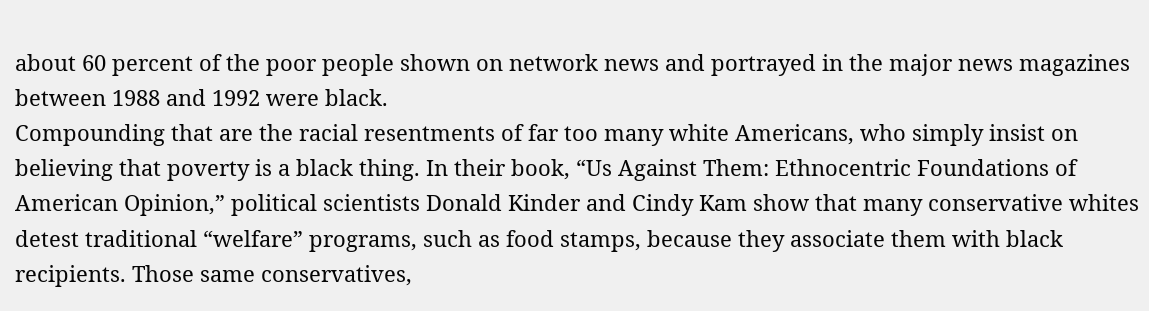about 60 percent of the poor people shown on network news and portrayed in the major news magazines between 1988 and 1992 were black.
Compounding that are the racial resentments of far too many white Americans, who simply insist on believing that poverty is a black thing. In their book, “Us Against Them: Ethnocentric Foundations of American Opinion,” political scientists Donald Kinder and Cindy Kam show that many conservative whites detest traditional “welfare” programs, such as food stamps, because they associate them with black recipients. Those same conservatives,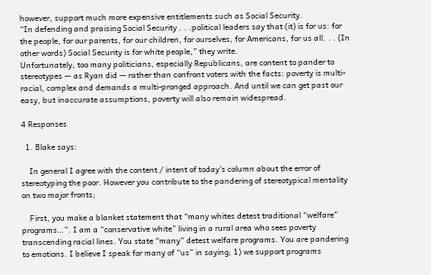however, support much more expensive entitlements such as Social Security.
“In defending and praising Social Security . . .political leaders say that (it) is for us: for the people, for our parents, for our children, for ourselves, for Americans, for us all. . . (In other words) Social Security is for white people,” they write.
Unfortunately, too many politicians, especially Republicans, are content to pander to stereotypes — as Ryan did — rather than confront voters with the facts: poverty is multi-racial, complex and demands a multi-pronged approach. And until we can get past our easy, but inaccurate assumptions, poverty will also remain widespread.

4 Responses

  1. Blake says:

    In general I agree with the content / intent of today’s column about the error of stereotyping the poor. However you contribute to the pandering of stereotypical mentality on two major fronts;

    First, you make a blanket statement that “many whites detest traditional “welfare” programs…”. I am a “conservative white” living in a rural area who sees poverty transcending racial lines. You state “many” detest welfare programs. You are pandering to emotions. I believe I speak for many of “us” in saying; 1) we support programs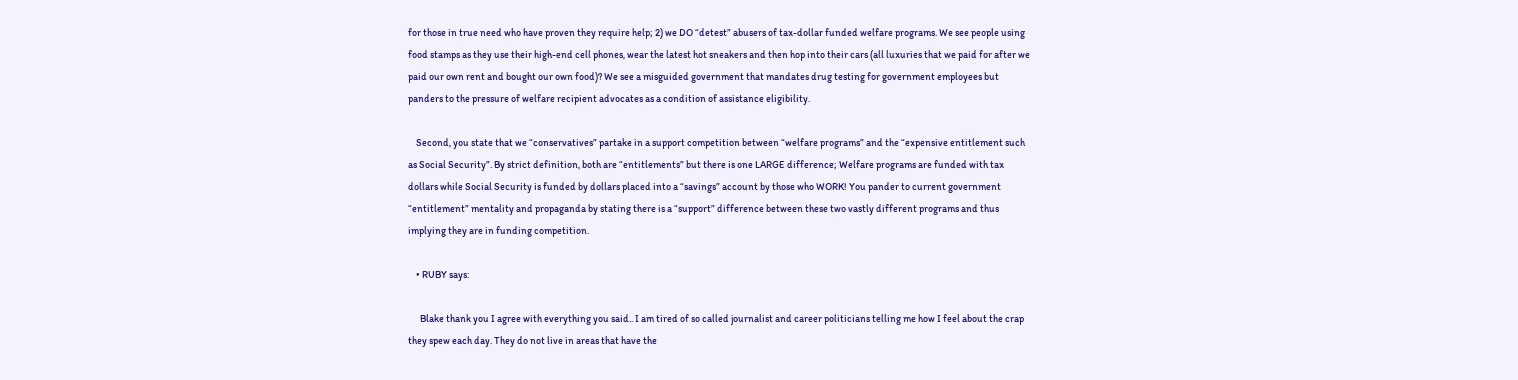for those in true need who have proven they require help; 2) we DO “detest” abusers of tax-dollar funded welfare programs. We see people using food stamps as they use their high-end cell phones, wear the latest hot sneakers and then hop into their cars (all luxuries that we paid for after we paid our own rent and bought our own food)? We see a misguided government that mandates drug testing for government employees but panders to the pressure of welfare recipient advocates as a condition of assistance eligibility.

    Second, you state that we “conservatives” partake in a support competition between “welfare programs” and the “expensive entitlement such as Social Security”. By strict definition, both are “entitlements” but there is one LARGE difference; Welfare programs are funded with tax dollars while Social Security is funded by dollars placed into a “savings” account by those who WORK! You pander to current government “entitlement” mentality and propaganda by stating there is a “support” difference between these two vastly different programs and thus implying they are in funding competition.

    • RUBY says:

      Blake thank you I agree with everything you said.. I am tired of so called journalist and career politicians telling me how I feel about the crap they spew each day. They do not live in areas that have the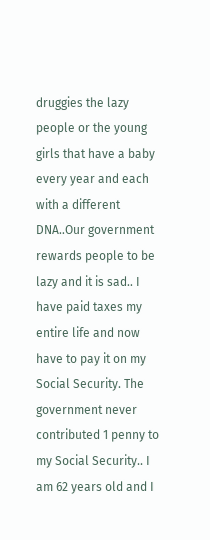druggies the lazy people or the young girls that have a baby every year and each with a different DNA..Our government rewards people to be lazy and it is sad.. I have paid taxes my entire life and now have to pay it on my Social Security. The government never contributed 1 penny to my Social Security.. I am 62 years old and I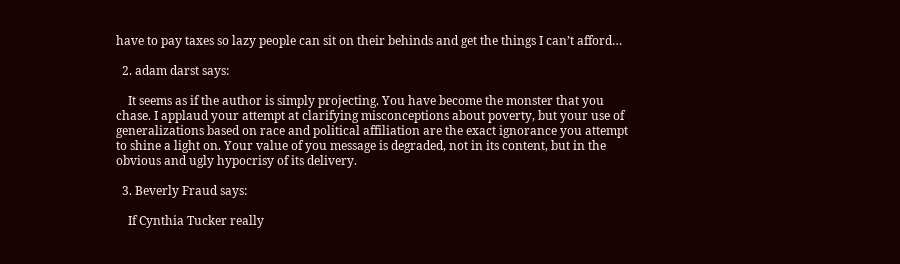have to pay taxes so lazy people can sit on their behinds and get the things I can’t afford…

  2. adam darst says:

    It seems as if the author is simply projecting. You have become the monster that you chase. I applaud your attempt at clarifying misconceptions about poverty, but your use of generalizations based on race and political affiliation are the exact ignorance you attempt to shine a light on. Your value of you message is degraded, not in its content, but in the obvious and ugly hypocrisy of its delivery.

  3. Beverly Fraud says:

    If Cynthia Tucker really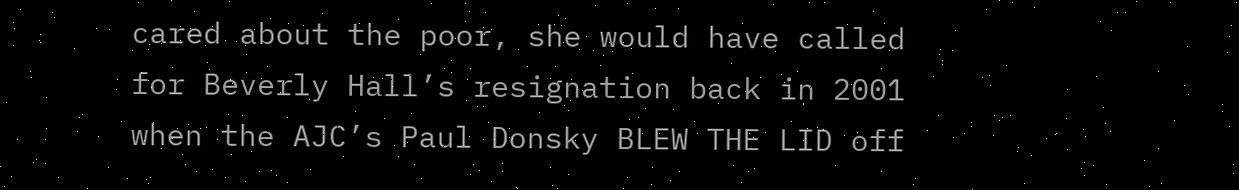cared about the poor, she would have called for Beverly Hall’s resignation back in 2001 when the AJC’s Paul Donsky BLEW THE LID off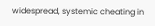widespread, systemic cheating in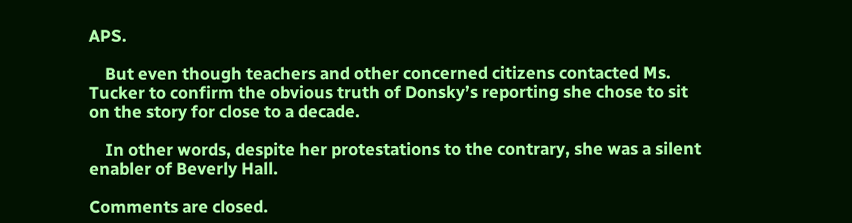APS.

    But even though teachers and other concerned citizens contacted Ms. Tucker to confirm the obvious truth of Donsky’s reporting she chose to sit on the story for close to a decade.

    In other words, despite her protestations to the contrary, she was a silent enabler of Beverly Hall.

Comments are closed.